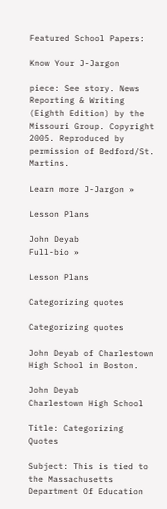Featured School Papers:

Know Your J-Jargon

piece: See story. News Reporting & Writing (Eighth Edition) by the Missouri Group. Copyright 2005. Reproduced by permission of Bedford/St. Martins.

Learn more J-Jargon »

Lesson Plans

John Deyab
Full-bio »

Lesson Plans

Categorizing quotes

Categorizing quotes

John Deyab of Charlestown High School in Boston.

John Deyab
Charlestown High School

Title: Categorizing Quotes

Subject: This is tied to the Massachusetts Department Of Education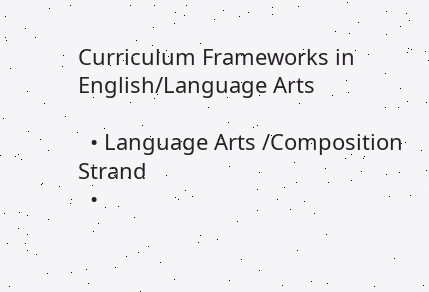Curriculum Frameworks in English/Language Arts

  • Language Arts /Composition Strand
  •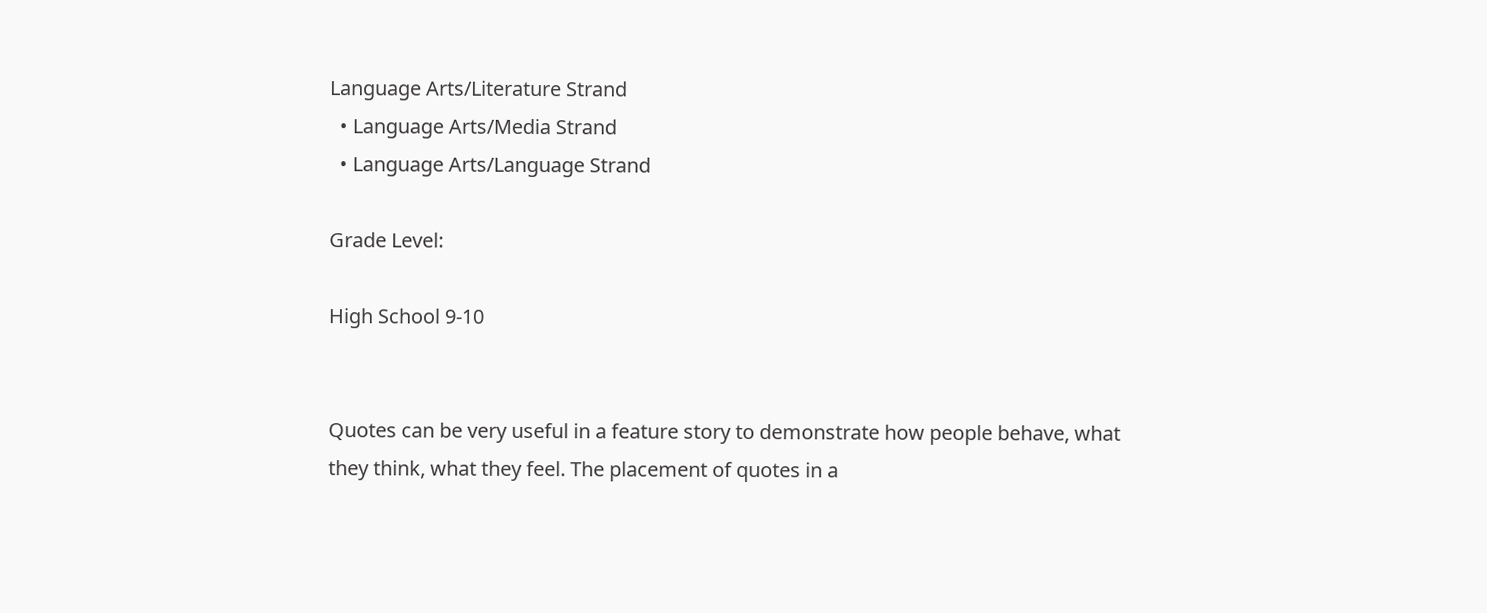Language Arts/Literature Strand
  • Language Arts/Media Strand
  • Language Arts/Language Strand

Grade Level:

High School 9-10


Quotes can be very useful in a feature story to demonstrate how people behave, what they think, what they feel. The placement of quotes in a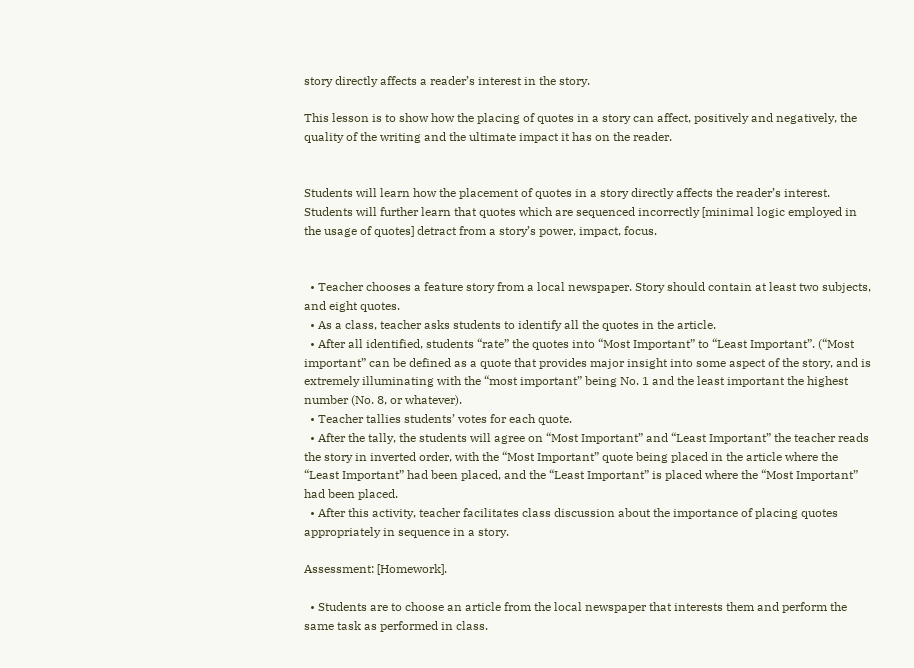story directly affects a reader’s interest in the story.

This lesson is to show how the placing of quotes in a story can affect, positively and negatively, the quality of the writing and the ultimate impact it has on the reader.


Students will learn how the placement of quotes in a story directly affects the reader’s interest. Students will further learn that quotes which are sequenced incorrectly [minimal logic employed in the usage of quotes] detract from a story’s power, impact, focus.


  • Teacher chooses a feature story from a local newspaper. Story should contain at least two subjects, and eight quotes.
  • As a class, teacher asks students to identify all the quotes in the article.
  • After all identified, students “rate” the quotes into “Most Important” to “Least Important”. (“Most important” can be defined as a quote that provides major insight into some aspect of the story, and is extremely illuminating with the “most important” being No. 1 and the least important the highest number (No. 8, or whatever).
  • Teacher tallies students’ votes for each quote.
  • After the tally, the students will agree on “Most Important” and “Least Important” the teacher reads the story in inverted order, with the “Most Important” quote being placed in the article where the “Least Important” had been placed, and the “Least Important” is placed where the “Most Important” had been placed.
  • After this activity, teacher facilitates class discussion about the importance of placing quotes appropriately in sequence in a story.

Assessment: [Homework].

  • Students are to choose an article from the local newspaper that interests them and perform the same task as performed in class.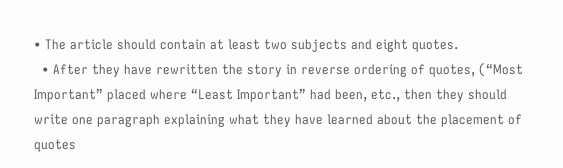• The article should contain at least two subjects and eight quotes.
  • After they have rewritten the story in reverse ordering of quotes, (“Most Important” placed where “Least Important” had been, etc., then they should write one paragraph explaining what they have learned about the placement of quotes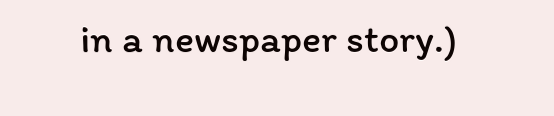in a newspaper story.)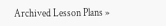Archived Lesson Plans »